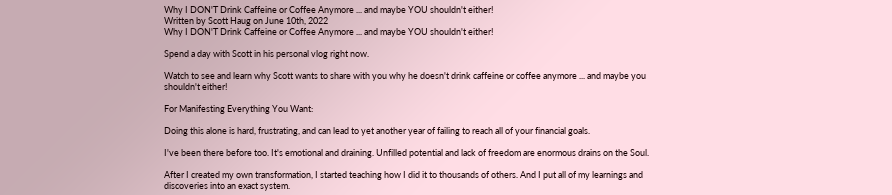Why I DON'T Drink Caffeine or Coffee Anymore ... and maybe YOU shouldn't either!
Written by Scott Haug on June 10th, 2022
Why I DON'T Drink Caffeine or Coffee Anymore ... and maybe YOU shouldn't either!

Spend a day with Scott in his personal vlog right now.

Watch to see and learn why Scott wants to share with you why he doesn't drink caffeine or coffee anymore ... and maybe you shouldn't either!

For Manifesting Everything You Want:

Doing this alone is hard, frustrating, and can lead to yet another year of failing to reach all of your financial goals.

I've been there before too. It's emotional and draining. Unfilled potential and lack of freedom are enormous drains on the Soul.

After I created my own transformation, I started teaching how I did it to thousands of others. And I put all of my learnings and discoveries into an exact system.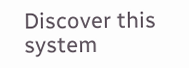Discover this system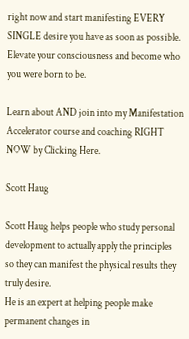right now and start manifesting EVERY SINGLE desire you have as soon as possible. Elevate your consciousness and become who you were born to be.

Learn about AND join into my Manifestation Accelerator course and coaching RIGHT NOW by Clicking Here.

Scott Haug

Scott Haug helps people who study personal development to actually apply the principles so they can manifest the physical results they truly desire.
He is an expert at helping people make permanent changes in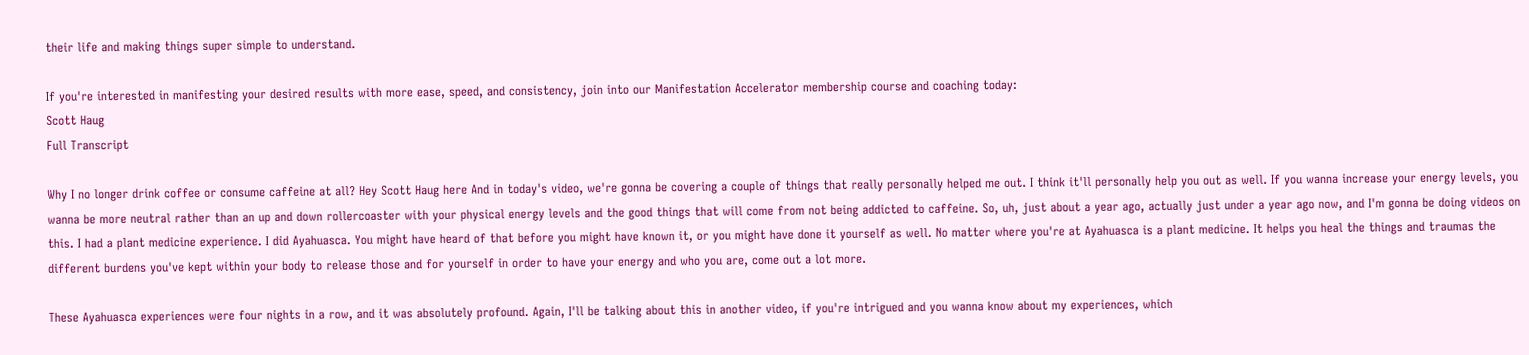their life and making things super simple to understand.

If you're interested in manifesting your desired results with more ease, speed, and consistency, join into our Manifestation Accelerator membership course and coaching today:
Scott Haug
Full Transcript

Why I no longer drink coffee or consume caffeine at all? Hey Scott Haug here And in today's video, we're gonna be covering a couple of things that really personally helped me out. I think it'll personally help you out as well. If you wanna increase your energy levels, you wanna be more neutral rather than an up and down rollercoaster with your physical energy levels and the good things that will come from not being addicted to caffeine. So, uh, just about a year ago, actually just under a year ago now, and I'm gonna be doing videos on this. I had a plant medicine experience. I did Ayahuasca. You might have heard of that before you might have known it, or you might have done it yourself as well. No matter where you're at Ayahuasca is a plant medicine. It helps you heal the things and traumas the different burdens you've kept within your body to release those and for yourself in order to have your energy and who you are, come out a lot more.

These Ayahuasca experiences were four nights in a row, and it was absolutely profound. Again, I'll be talking about this in another video, if you're intrigued and you wanna know about my experiences, which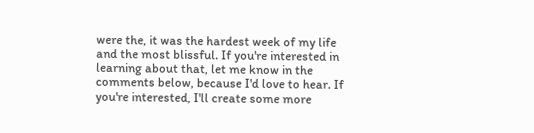were the, it was the hardest week of my life and the most blissful. If you're interested in learning about that, let me know in the comments below, because I'd love to hear. If you're interested, I'll create some more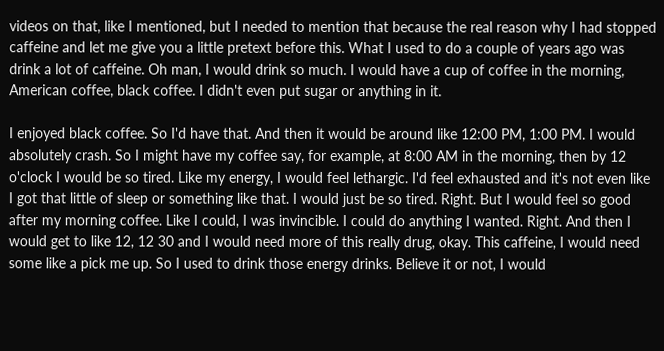videos on that, like I mentioned, but I needed to mention that because the real reason why I had stopped caffeine and let me give you a little pretext before this. What I used to do a couple of years ago was drink a lot of caffeine. Oh man, I would drink so much. I would have a cup of coffee in the morning, American coffee, black coffee. I didn't even put sugar or anything in it.

I enjoyed black coffee. So I'd have that. And then it would be around like 12:00 PM, 1:00 PM. I would absolutely crash. So I might have my coffee say, for example, at 8:00 AM in the morning, then by 12 o'clock I would be so tired. Like my energy, I would feel lethargic. I'd feel exhausted and it's not even like I got that little of sleep or something like that. I would just be so tired. Right. But I would feel so good after my morning coffee. Like I could, I was invincible. I could do anything I wanted. Right. And then I would get to like 12, 12 30 and I would need more of this really drug, okay. This caffeine, I would need some like a pick me up. So I used to drink those energy drinks. Believe it or not, I would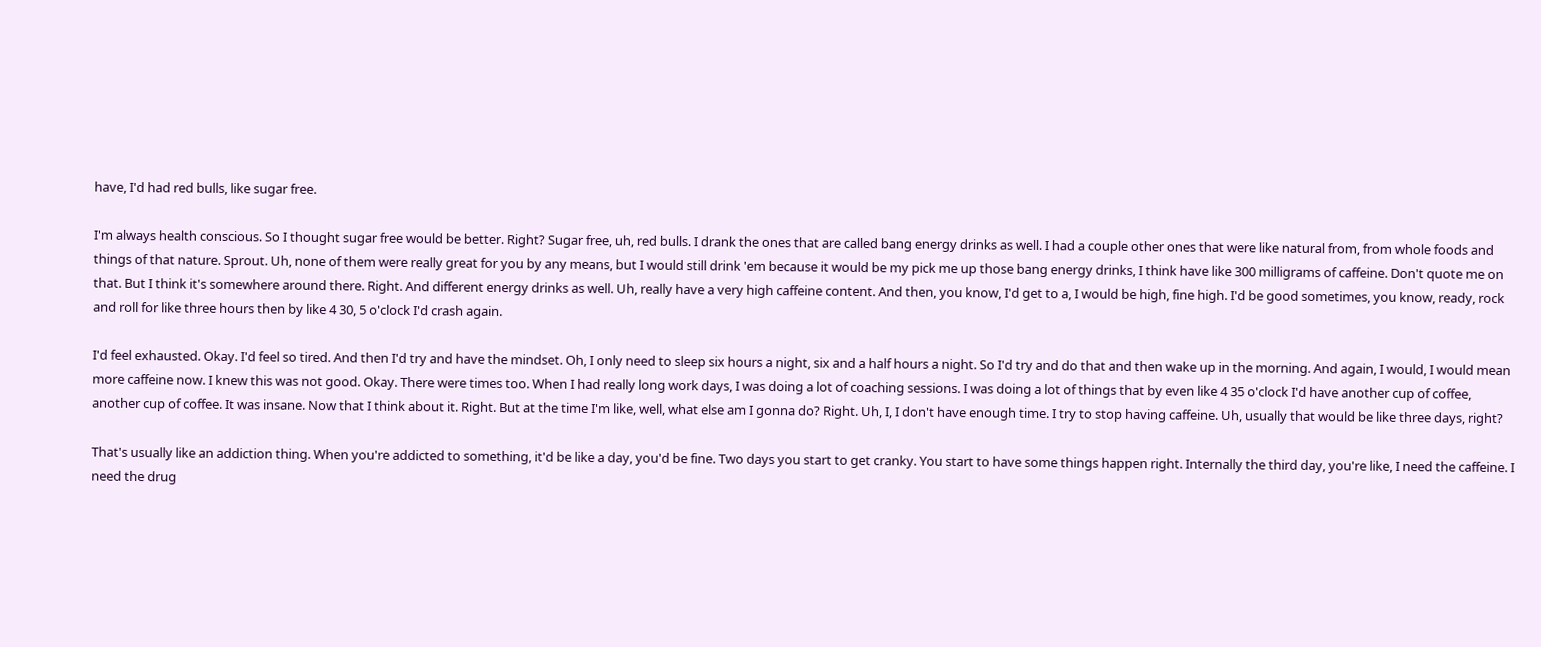have, I'd had red bulls, like sugar free.

I'm always health conscious. So I thought sugar free would be better. Right? Sugar free, uh, red bulls. I drank the ones that are called bang energy drinks as well. I had a couple other ones that were like natural from, from whole foods and things of that nature. Sprout. Uh, none of them were really great for you by any means, but I would still drink 'em because it would be my pick me up those bang energy drinks, I think have like 300 milligrams of caffeine. Don't quote me on that. But I think it's somewhere around there. Right. And different energy drinks as well. Uh, really have a very high caffeine content. And then, you know, I'd get to a, I would be high, fine high. I'd be good sometimes, you know, ready, rock and roll for like three hours then by like 4 30, 5 o'clock I'd crash again.

I'd feel exhausted. Okay. I'd feel so tired. And then I'd try and have the mindset. Oh, I only need to sleep six hours a night, six and a half hours a night. So I'd try and do that and then wake up in the morning. And again, I would, I would mean more caffeine now. I knew this was not good. Okay. There were times too. When I had really long work days, I was doing a lot of coaching sessions. I was doing a lot of things that by even like 4 35 o'clock I'd have another cup of coffee, another cup of coffee. It was insane. Now that I think about it. Right. But at the time I'm like, well, what else am I gonna do? Right. Uh, I, I don't have enough time. I try to stop having caffeine. Uh, usually that would be like three days, right?

That's usually like an addiction thing. When you're addicted to something, it'd be like a day, you'd be fine. Two days you start to get cranky. You start to have some things happen right. Internally the third day, you're like, I need the caffeine. I need the drug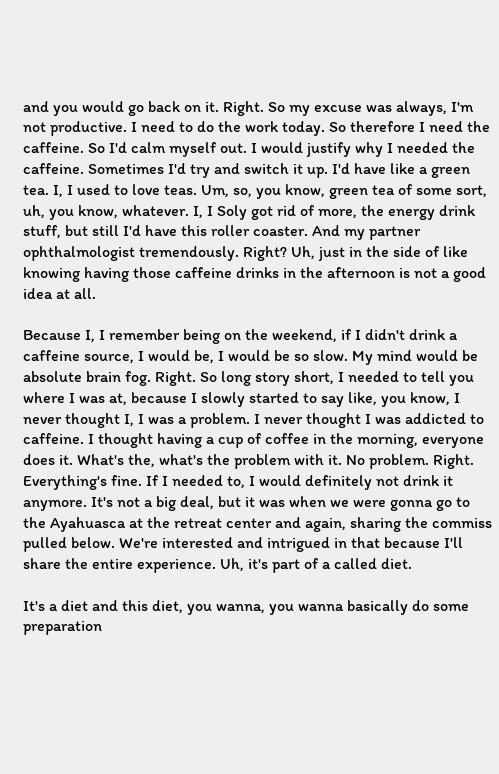and you would go back on it. Right. So my excuse was always, I'm not productive. I need to do the work today. So therefore I need the caffeine. So I'd calm myself out. I would justify why I needed the caffeine. Sometimes I'd try and switch it up. I'd have like a green tea. I, I used to love teas. Um, so, you know, green tea of some sort, uh, you know, whatever. I, I Soly got rid of more, the energy drink stuff, but still I'd have this roller coaster. And my partner ophthalmologist tremendously. Right? Uh, just in the side of like knowing having those caffeine drinks in the afternoon is not a good idea at all.

Because I, I remember being on the weekend, if I didn't drink a caffeine source, I would be, I would be so slow. My mind would be absolute brain fog. Right. So long story short, I needed to tell you where I was at, because I slowly started to say like, you know, I never thought I, I was a problem. I never thought I was addicted to caffeine. I thought having a cup of coffee in the morning, everyone does it. What's the, what's the problem with it. No problem. Right. Everything's fine. If I needed to, I would definitely not drink it anymore. It's not a big deal, but it was when we were gonna go to the Ayahuasca at the retreat center and again, sharing the commiss pulled below. We're interested and intrigued in that because I'll share the entire experience. Uh, it's part of a called diet.

It's a diet and this diet, you wanna, you wanna basically do some preparation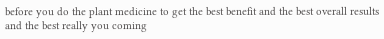before you do the plant medicine to get the best benefit and the best overall results and the best really you coming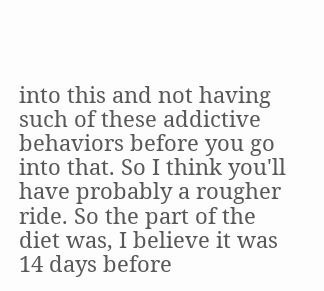into this and not having such of these addictive behaviors before you go into that. So I think you'll have probably a rougher ride. So the part of the diet was, I believe it was 14 days before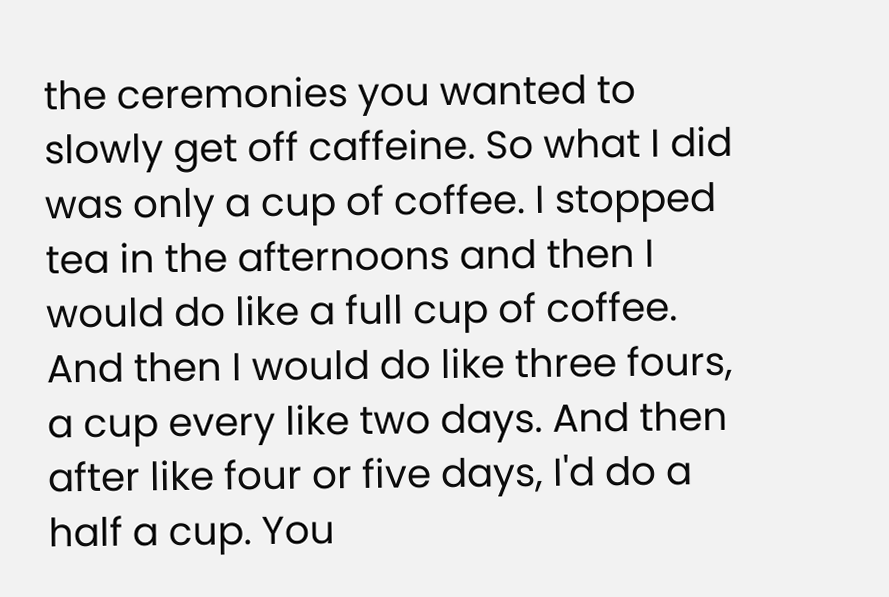the ceremonies you wanted to slowly get off caffeine. So what I did was only a cup of coffee. I stopped tea in the afternoons and then I would do like a full cup of coffee. And then I would do like three fours, a cup every like two days. And then after like four or five days, I'd do a half a cup. You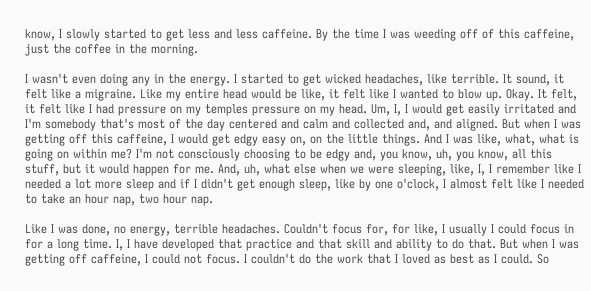know, I slowly started to get less and less caffeine. By the time I was weeding off of this caffeine, just the coffee in the morning.

I wasn't even doing any in the energy. I started to get wicked headaches, like terrible. It sound, it felt like a migraine. Like my entire head would be like, it felt like I wanted to blow up. Okay. It felt, it felt like I had pressure on my temples pressure on my head. Um, I, I would get easily irritated and I'm somebody that's most of the day centered and calm and collected and, and aligned. But when I was getting off this caffeine, I would get edgy easy on, on the little things. And I was like, what, what is going on within me? I'm not consciously choosing to be edgy and, you know, uh, you know, all this stuff, but it would happen for me. And, uh, what else when we were sleeping, like, I, I remember like I needed a lot more sleep and if I didn't get enough sleep, like by one o'clock, I almost felt like I needed to take an hour nap, two hour nap.

Like I was done, no energy, terrible headaches. Couldn't focus for, for like, I usually I could focus in for a long time. I, I have developed that practice and that skill and ability to do that. But when I was getting off caffeine, I could not focus. I couldn't do the work that I loved as best as I could. So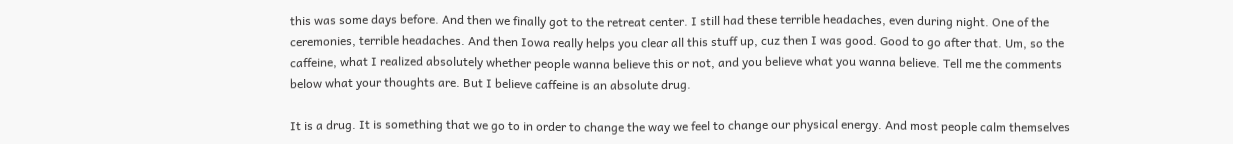this was some days before. And then we finally got to the retreat center. I still had these terrible headaches, even during night. One of the ceremonies, terrible headaches. And then Iowa really helps you clear all this stuff up, cuz then I was good. Good to go after that. Um, so the caffeine, what I realized absolutely whether people wanna believe this or not, and you believe what you wanna believe. Tell me the comments below what your thoughts are. But I believe caffeine is an absolute drug.

It is a drug. It is something that we go to in order to change the way we feel to change our physical energy. And most people calm themselves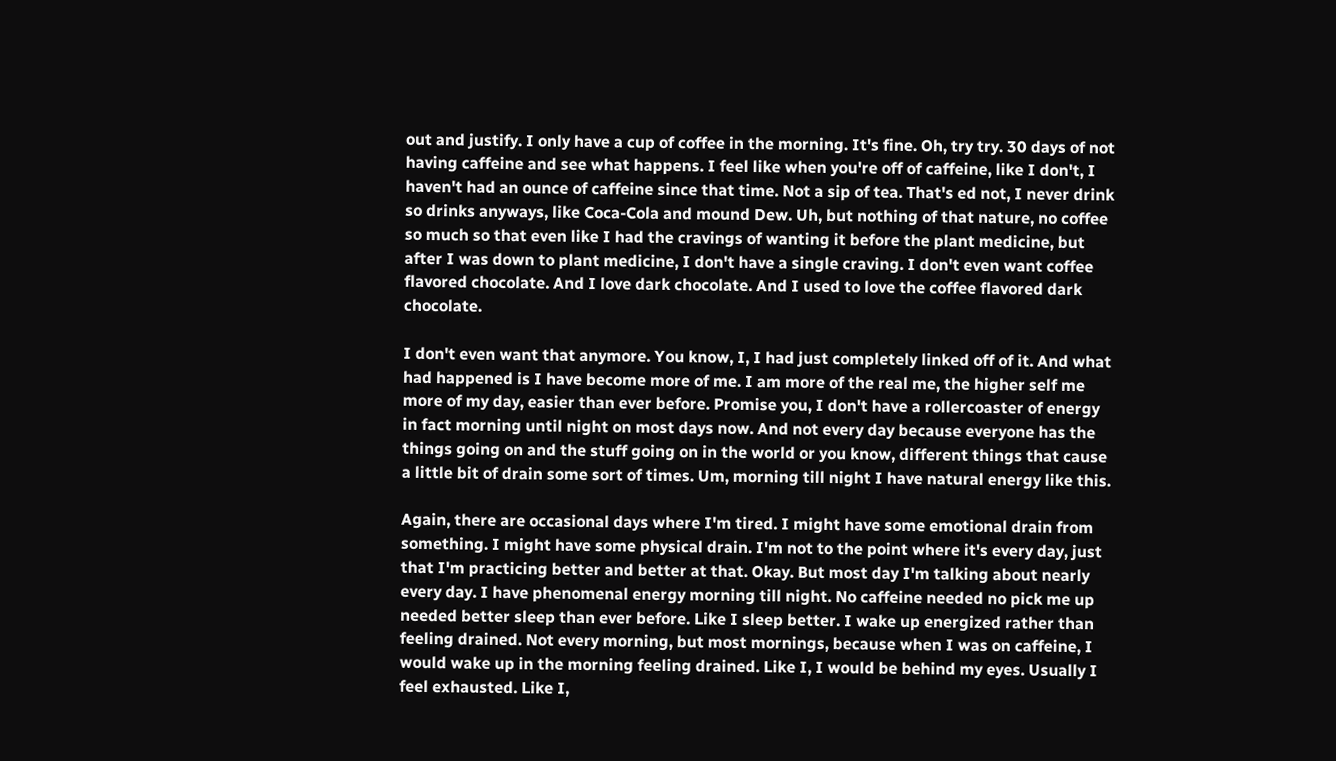out and justify. I only have a cup of coffee in the morning. It's fine. Oh, try try. 30 days of not having caffeine and see what happens. I feel like when you're off of caffeine, like I don't, I haven't had an ounce of caffeine since that time. Not a sip of tea. That's ed not, I never drink so drinks anyways, like Coca-Cola and mound Dew. Uh, but nothing of that nature, no coffee so much so that even like I had the cravings of wanting it before the plant medicine, but after I was down to plant medicine, I don't have a single craving. I don't even want coffee flavored chocolate. And I love dark chocolate. And I used to love the coffee flavored dark chocolate.

I don't even want that anymore. You know, I, I had just completely linked off of it. And what had happened is I have become more of me. I am more of the real me, the higher self me more of my day, easier than ever before. Promise you, I don't have a rollercoaster of energy in fact morning until night on most days now. And not every day because everyone has the things going on and the stuff going on in the world or you know, different things that cause a little bit of drain some sort of times. Um, morning till night I have natural energy like this.

Again, there are occasional days where I'm tired. I might have some emotional drain from something. I might have some physical drain. I'm not to the point where it's every day, just that I'm practicing better and better at that. Okay. But most day I'm talking about nearly every day. I have phenomenal energy morning till night. No caffeine needed no pick me up needed better sleep than ever before. Like I sleep better. I wake up energized rather than feeling drained. Not every morning, but most mornings, because when I was on caffeine, I would wake up in the morning feeling drained. Like I, I would be behind my eyes. Usually I feel exhausted. Like I,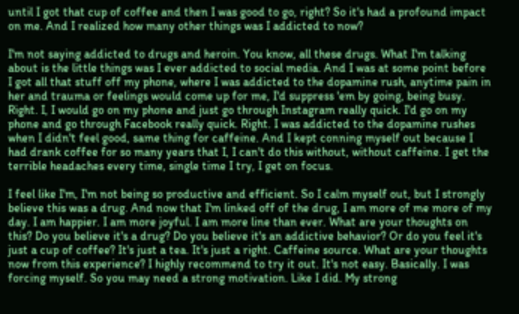until I got that cup of coffee and then I was good to go, right? So it's had a profound impact on me. And I realized how many other things was I addicted to now?

I'm not saying addicted to drugs and heroin. You know, all these drugs. What I'm talking about is the little things was I ever addicted to social media. And I was at some point before I got all that stuff off my phone, where I was addicted to the dopamine rush, anytime pain in her and trauma or feelings would come up for me, I'd suppress 'em by going, being busy. Right. I, I would go on my phone and just go through Instagram really quick. I'd go on my phone and go through Facebook really quick. Right. I was addicted to the dopamine rushes when I didn't feel good, same thing for caffeine. And I kept conning myself out because I had drank coffee for so many years that I, I can't do this without, without caffeine. I get the terrible headaches every time, single time I try, I get on focus.

I feel like I'm, I'm not being so productive and efficient. So I calm myself out, but I strongly believe this was a drug. And now that I'm linked off of the drug, I am more of me more of my day. I am happier. I am more joyful. I am more line than ever. What are your thoughts on this? Do you believe it's a drug? Do you believe it's an addictive behavior? Or do you feel it's just a cup of coffee? It's just a tea. It's just a right. Caffeine source. What are your thoughts now from this experience? I highly recommend to try it out. It's not easy. Basically. I was forcing myself. So you may need a strong motivation. Like I did. My strong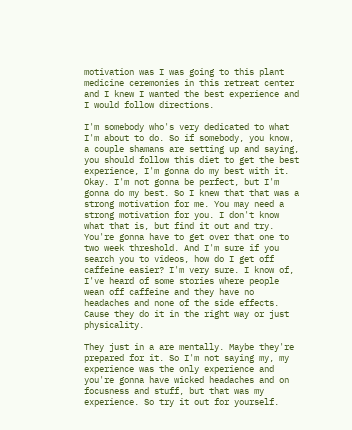motivation was I was going to this plant medicine ceremonies in this retreat center and I knew I wanted the best experience and I would follow directions.

I'm somebody who's very dedicated to what I'm about to do. So if somebody, you know, a couple shamans are setting up and saying, you should follow this diet to get the best experience, I'm gonna do my best with it. Okay. I'm not gonna be perfect, but I'm gonna do my best. So I knew that that was a strong motivation for me. You may need a strong motivation for you. I don't know what that is, but find it out and try. You're gonna have to get over that one to two week threshold. And I'm sure if you search you to videos, how do I get off caffeine easier? I'm very sure. I know of, I've heard of some stories where people wean off caffeine and they have no headaches and none of the side effects. Cause they do it in the right way or just physicality.

They just in a are mentally. Maybe they're prepared for it. So I'm not saying my, my experience was the only experience and you're gonna have wicked headaches and on focusness and stuff, but that was my experience. So try it out for yourself.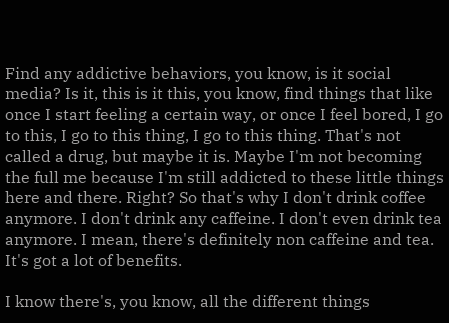Find any addictive behaviors, you know, is it social media? Is it, this is it this, you know, find things that like once I start feeling a certain way, or once I feel bored, I go to this, I go to this thing, I go to this thing. That's not called a drug, but maybe it is. Maybe I'm not becoming the full me because I'm still addicted to these little things here and there. Right? So that's why I don't drink coffee anymore. I don't drink any caffeine. I don't even drink tea anymore. I mean, there's definitely non caffeine and tea. It's got a lot of benefits.

I know there's, you know, all the different things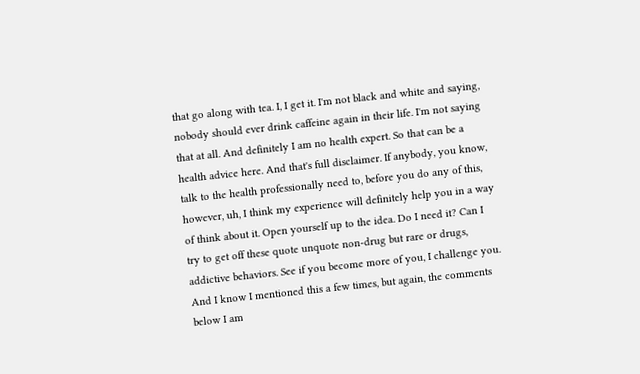that go along with tea. I, I get it. I'm not black and white and saying, nobody should ever drink caffeine again in their life. I'm not saying that at all. And definitely I am no health expert. So that can be a health advice here. And that's full disclaimer. If anybody, you know, talk to the health professionally need to, before you do any of this, however, uh, I think my experience will definitely help you in a way of think about it. Open yourself up to the idea. Do I need it? Can I try to get off these quote unquote non-drug but rare or drugs, addictive behaviors. See if you become more of you, I challenge you. And I know I mentioned this a few times, but again, the comments below I am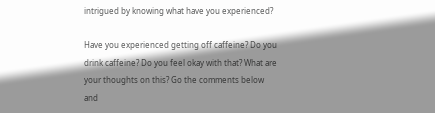intrigued by knowing what have you experienced?

Have you experienced getting off caffeine? Do you drink caffeine? Do you feel okay with that? What are your thoughts on this? Go the comments below and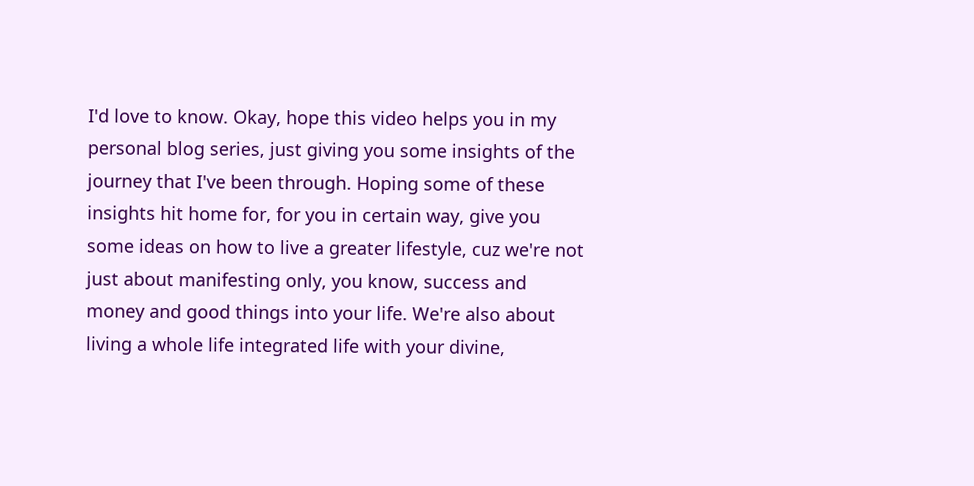I'd love to know. Okay, hope this video helps you in my personal blog series, just giving you some insights of the journey that I've been through. Hoping some of these insights hit home for, for you in certain way, give you some ideas on how to live a greater lifestyle, cuz we're not just about manifesting only, you know, success and money and good things into your life. We're also about living a whole life integrated life with your divine,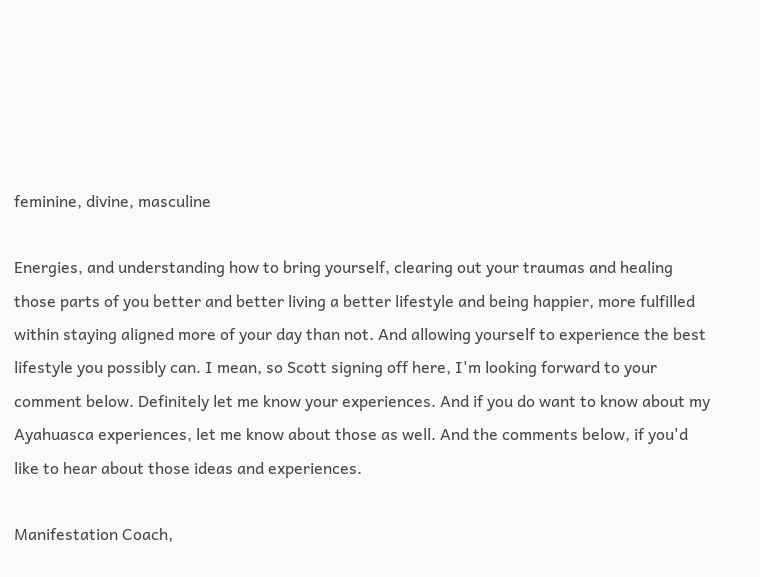feminine, divine, masculine

Energies, and understanding how to bring yourself, clearing out your traumas and healing those parts of you better and better living a better lifestyle and being happier, more fulfilled within staying aligned more of your day than not. And allowing yourself to experience the best lifestyle you possibly can. I mean, so Scott signing off here, I'm looking forward to your comment below. Definitely let me know your experiences. And if you do want to know about my Ayahuasca experiences, let me know about those as well. And the comments below, if you'd like to hear about those ideas and experiences.

Manifestation Coach,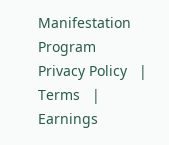Manifestation Program
Privacy Policy   |   Terms   |   Earnings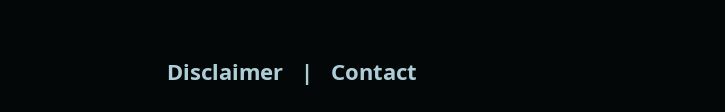Disclaimer   |   Contact